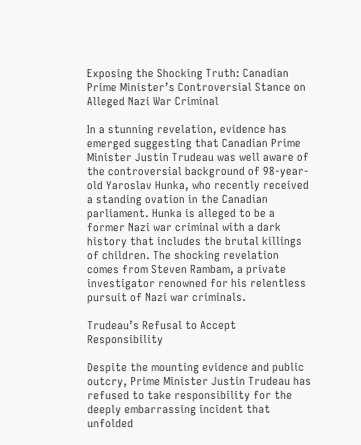Exposing the Shocking Truth: Canadian Prime Minister’s Controversial Stance on Alleged Nazi War Criminal

In a stunning revelation, evidence has emerged suggesting that Canadian Prime Minister Justin Trudeau was well aware of the controversial background of 98-year-old Yaroslav Hunka, who recently received a standing ovation in the Canadian parliament. Hunka is alleged to be a former Nazi war criminal with a dark history that includes the brutal killings of children. The shocking revelation comes from Steven Rambam, a private investigator renowned for his relentless pursuit of Nazi war criminals.

Trudeau’s Refusal to Accept Responsibility

Despite the mounting evidence and public outcry, Prime Minister Justin Trudeau has refused to take responsibility for the deeply embarrassing incident that unfolded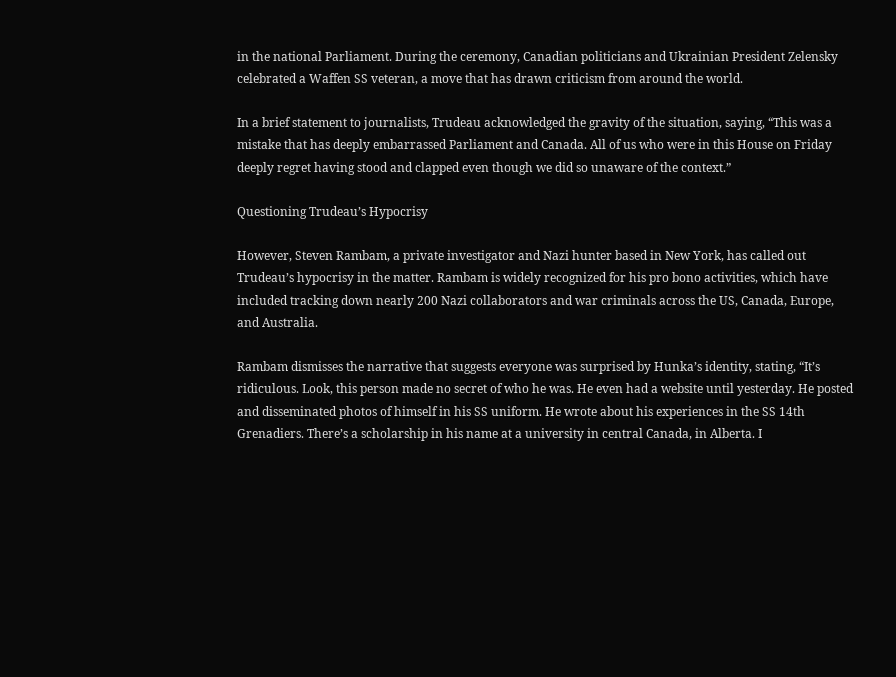in the national Parliament. During the ceremony, Canadian politicians and Ukrainian President Zelensky celebrated a Waffen SS veteran, a move that has drawn criticism from around the world.

In a brief statement to journalists, Trudeau acknowledged the gravity of the situation, saying, “This was a mistake that has deeply embarrassed Parliament and Canada. All of us who were in this House on Friday deeply regret having stood and clapped even though we did so unaware of the context.”

Questioning Trudeau’s Hypocrisy

However, Steven Rambam, a private investigator and Nazi hunter based in New York, has called out Trudeau’s hypocrisy in the matter. Rambam is widely recognized for his pro bono activities, which have included tracking down nearly 200 Nazi collaborators and war criminals across the US, Canada, Europe, and Australia.

Rambam dismisses the narrative that suggests everyone was surprised by Hunka’s identity, stating, “It’s ridiculous. Look, this person made no secret of who he was. He even had a website until yesterday. He posted and disseminated photos of himself in his SS uniform. He wrote about his experiences in the SS 14th Grenadiers. There’s a scholarship in his name at a university in central Canada, in Alberta. I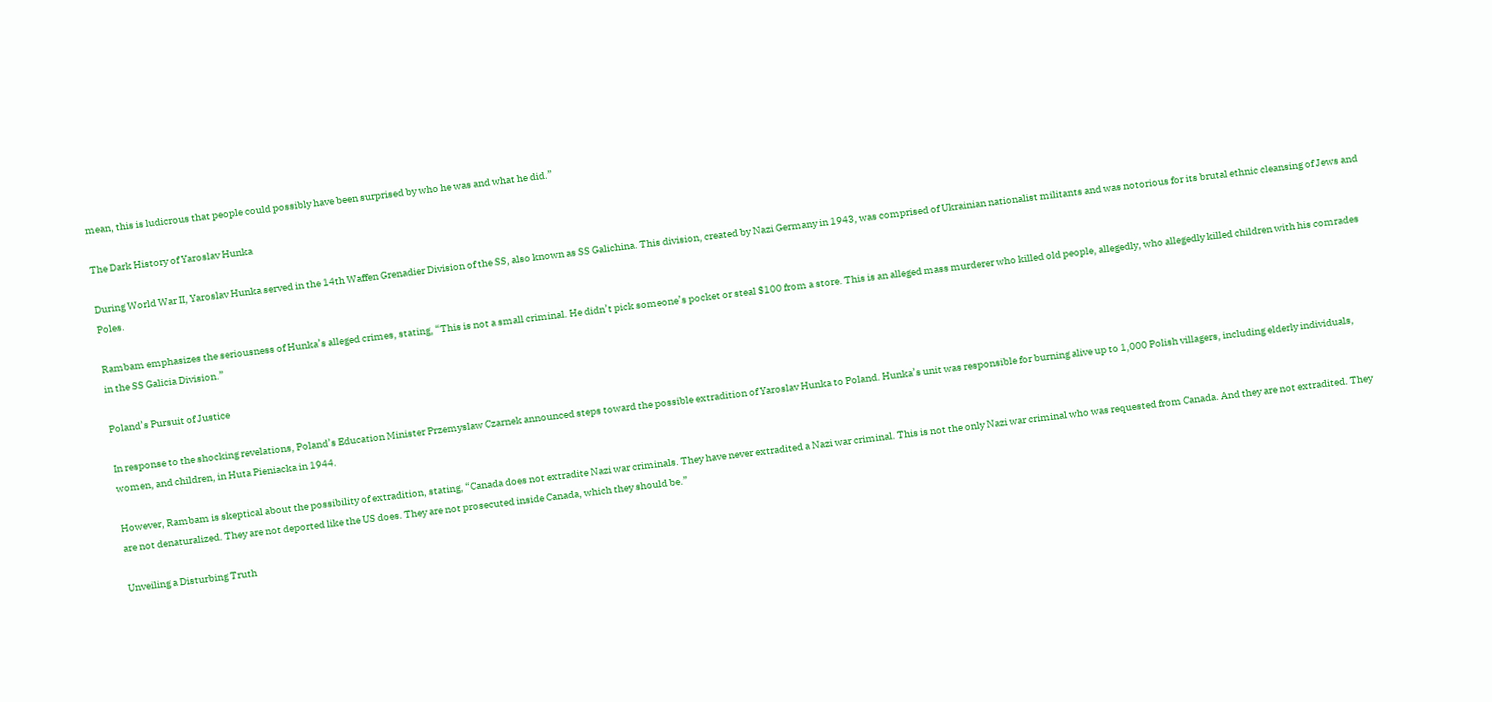mean, this is ludicrous that people could possibly have been surprised by who he was and what he did.”

The Dark History of Yaroslav Hunka

During World War II, Yaroslav Hunka served in the 14th Waffen Grenadier Division of the SS, also known as SS Galichina. This division, created by Nazi Germany in 1943, was comprised of Ukrainian nationalist militants and was notorious for its brutal ethnic cleansing of Jews and Poles.

Rambam emphasizes the seriousness of Hunka’s alleged crimes, stating, “This is not a small criminal. He didn’t pick someone’s pocket or steal $100 from a store. This is an alleged mass murderer who killed old people, allegedly, who allegedly killed children with his comrades in the SS Galicia Division.”

Poland’s Pursuit of Justice

In response to the shocking revelations, Poland’s Education Minister Przemyslaw Czarnek announced steps toward the possible extradition of Yaroslav Hunka to Poland. Hunka’s unit was responsible for burning alive up to 1,000 Polish villagers, including elderly individuals, women, and children, in Huta Pieniacka in 1944.

However, Rambam is skeptical about the possibility of extradition, stating, “Canada does not extradite Nazi war criminals. They have never extradited a Nazi war criminal. This is not the only Nazi war criminal who was requested from Canada. And they are not extradited. They are not denaturalized. They are not deported like the US does. They are not prosecuted inside Canada, which they should be.”

Unveiling a Disturbing Truth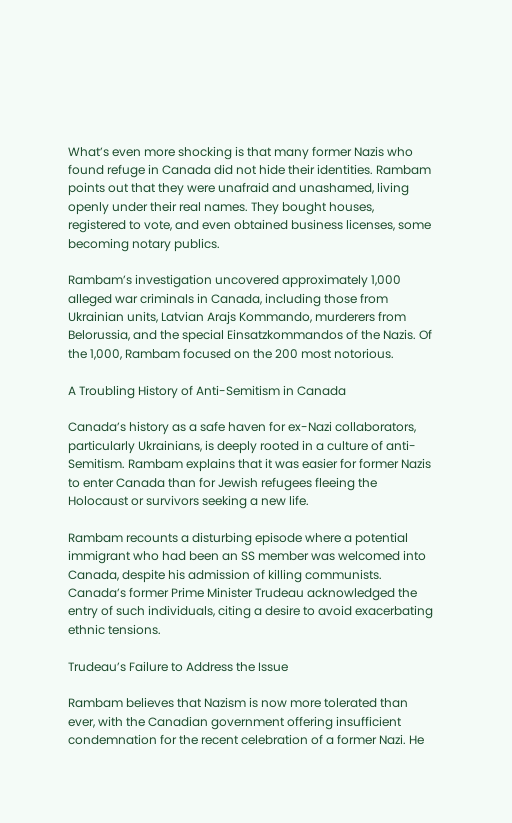What’s even more shocking is that many former Nazis who found refuge in Canada did not hide their identities. Rambam points out that they were unafraid and unashamed, living openly under their real names. They bought houses, registered to vote, and even obtained business licenses, some becoming notary publics.

Rambam’s investigation uncovered approximately 1,000 alleged war criminals in Canada, including those from Ukrainian units, Latvian Arajs Kommando, murderers from Belorussia, and the special Einsatzkommandos of the Nazis. Of the 1,000, Rambam focused on the 200 most notorious.

A Troubling History of Anti-Semitism in Canada

Canada’s history as a safe haven for ex-Nazi collaborators, particularly Ukrainians, is deeply rooted in a culture of anti-Semitism. Rambam explains that it was easier for former Nazis to enter Canada than for Jewish refugees fleeing the Holocaust or survivors seeking a new life.

Rambam recounts a disturbing episode where a potential immigrant who had been an SS member was welcomed into Canada, despite his admission of killing communists. Canada’s former Prime Minister Trudeau acknowledged the entry of such individuals, citing a desire to avoid exacerbating ethnic tensions.

Trudeau’s Failure to Address the Issue

Rambam believes that Nazism is now more tolerated than ever, with the Canadian government offering insufficient condemnation for the recent celebration of a former Nazi. He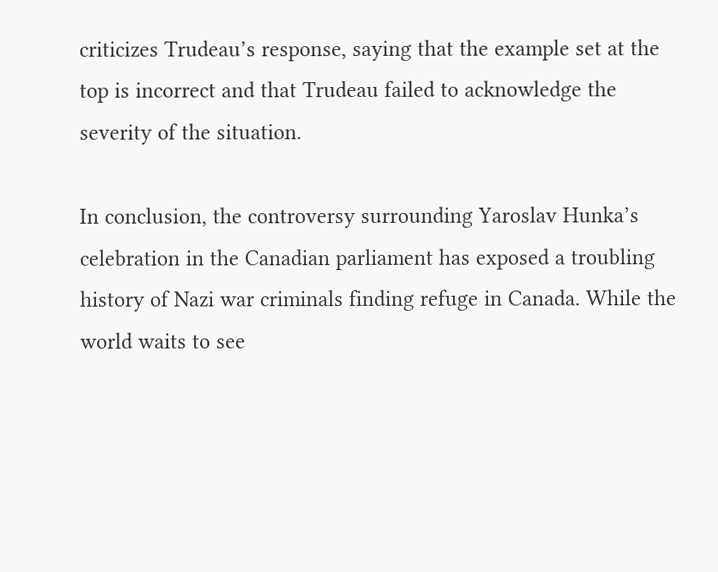criticizes Trudeau’s response, saying that the example set at the top is incorrect and that Trudeau failed to acknowledge the severity of the situation.

In conclusion, the controversy surrounding Yaroslav Hunka’s celebration in the Canadian parliament has exposed a troubling history of Nazi war criminals finding refuge in Canada. While the world waits to see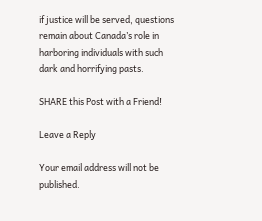if justice will be served, questions remain about Canada’s role in harboring individuals with such dark and horrifying pasts.

SHARE this Post with a Friend!

Leave a Reply

Your email address will not be published.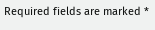Required fields are marked *